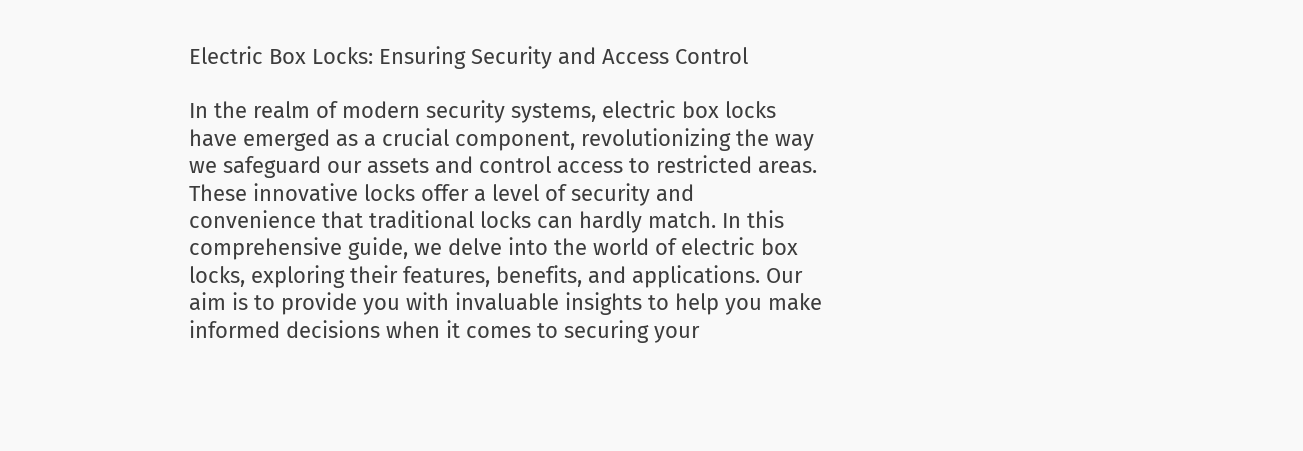Electric Box Locks: Ensuring Security and Access Control

In the realm of modern security systems, electric box locks have emerged as a crucial component, revolutionizing the way we safeguard our assets and control access to restricted areas. These innovative locks offer a level of security and convenience that traditional locks can hardly match. In this comprehensive guide, we delve into the world of electric box locks, exploring their features, benefits, and applications. Our aim is to provide you with invaluable insights to help you make informed decisions when it comes to securing your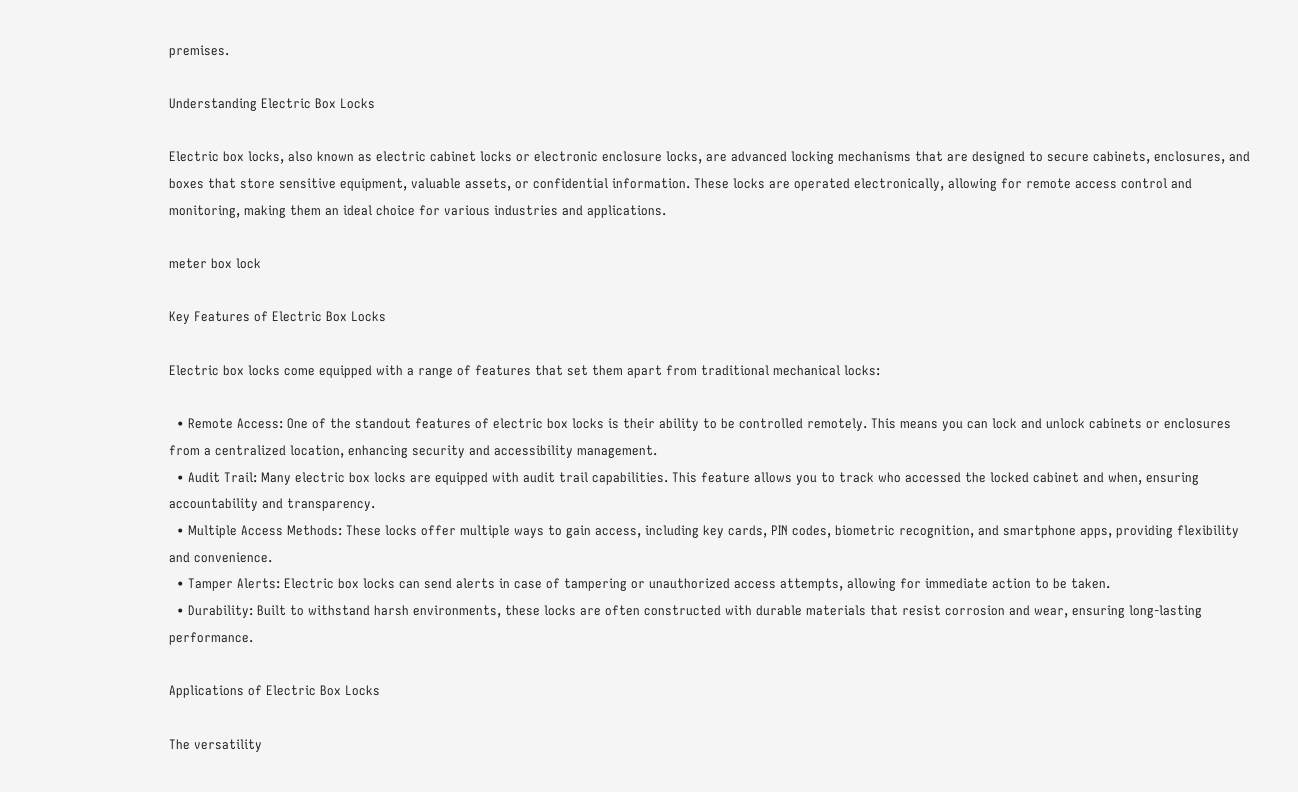premises.

Understanding Electric Box Locks

Electric box locks, also known as electric cabinet locks or electronic enclosure locks, are advanced locking mechanisms that are designed to secure cabinets, enclosures, and boxes that store sensitive equipment, valuable assets, or confidential information. These locks are operated electronically, allowing for remote access control and monitoring, making them an ideal choice for various industries and applications.

meter box lock

Key Features of Electric Box Locks

Electric box locks come equipped with a range of features that set them apart from traditional mechanical locks:

  • Remote Access: One of the standout features of electric box locks is their ability to be controlled remotely. This means you can lock and unlock cabinets or enclosures from a centralized location, enhancing security and accessibility management.
  • Audit Trail: Many electric box locks are equipped with audit trail capabilities. This feature allows you to track who accessed the locked cabinet and when, ensuring accountability and transparency.
  • Multiple Access Methods: These locks offer multiple ways to gain access, including key cards, PIN codes, biometric recognition, and smartphone apps, providing flexibility and convenience.
  • Tamper Alerts: Electric box locks can send alerts in case of tampering or unauthorized access attempts, allowing for immediate action to be taken.
  • Durability: Built to withstand harsh environments, these locks are often constructed with durable materials that resist corrosion and wear, ensuring long-lasting performance.

Applications of Electric Box Locks

The versatility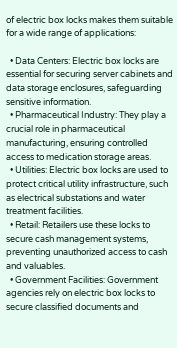of electric box locks makes them suitable for a wide range of applications:

  • Data Centers: Electric box locks are essential for securing server cabinets and data storage enclosures, safeguarding sensitive information.
  • Pharmaceutical Industry: They play a crucial role in pharmaceutical manufacturing, ensuring controlled access to medication storage areas.
  • Utilities: Electric box locks are used to protect critical utility infrastructure, such as electrical substations and water treatment facilities.
  • Retail: Retailers use these locks to secure cash management systems, preventing unauthorized access to cash and valuables.
  • Government Facilities: Government agencies rely on electric box locks to secure classified documents and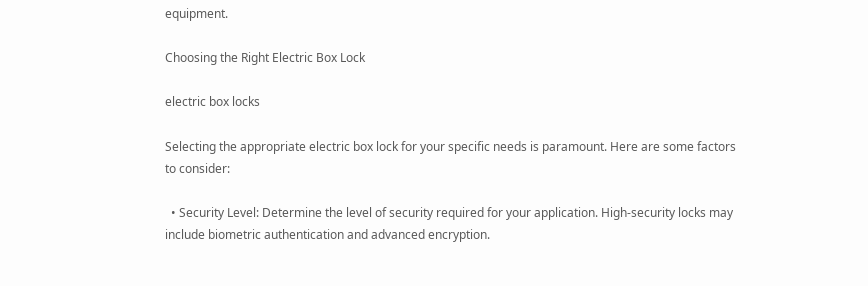equipment.

Choosing the Right Electric Box Lock

electric box locks

Selecting the appropriate electric box lock for your specific needs is paramount. Here are some factors to consider:

  • Security Level: Determine the level of security required for your application. High-security locks may include biometric authentication and advanced encryption.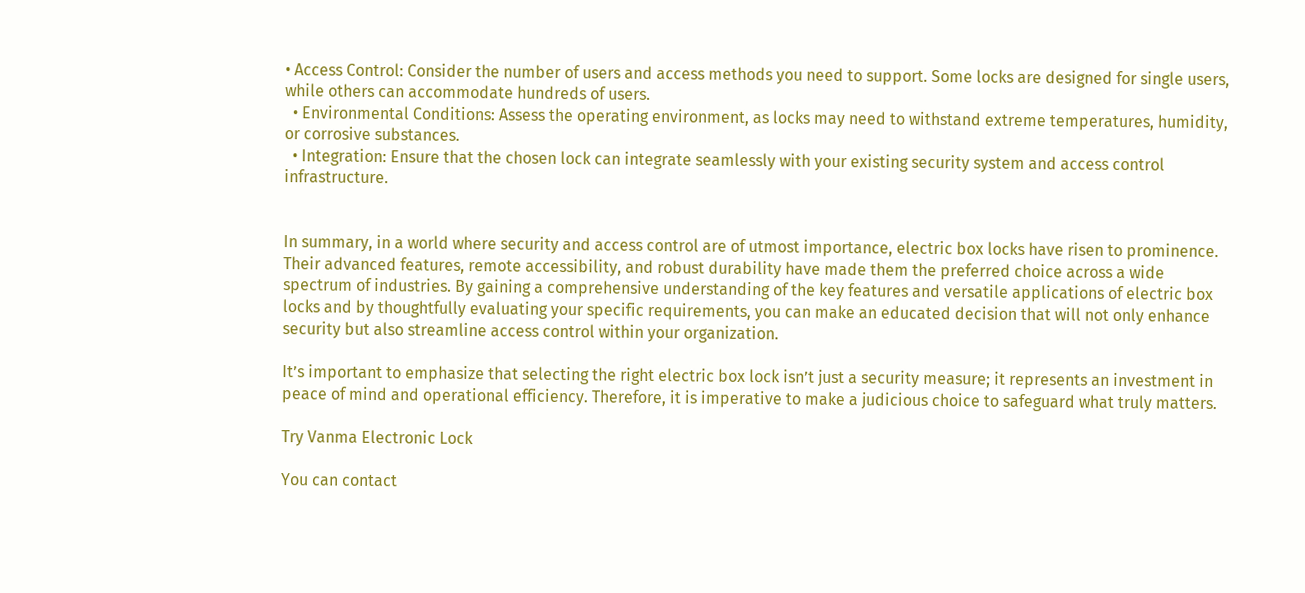• Access Control: Consider the number of users and access methods you need to support. Some locks are designed for single users, while others can accommodate hundreds of users.
  • Environmental Conditions: Assess the operating environment, as locks may need to withstand extreme temperatures, humidity, or corrosive substances.
  • Integration: Ensure that the chosen lock can integrate seamlessly with your existing security system and access control infrastructure.


In summary, in a world where security and access control are of utmost importance, electric box locks have risen to prominence. Their advanced features, remote accessibility, and robust durability have made them the preferred choice across a wide spectrum of industries. By gaining a comprehensive understanding of the key features and versatile applications of electric box locks and by thoughtfully evaluating your specific requirements, you can make an educated decision that will not only enhance security but also streamline access control within your organization.

It’s important to emphasize that selecting the right electric box lock isn’t just a security measure; it represents an investment in peace of mind and operational efficiency. Therefore, it is imperative to make a judicious choice to safeguard what truly matters.

Try Vanma Electronic Lock

You can contact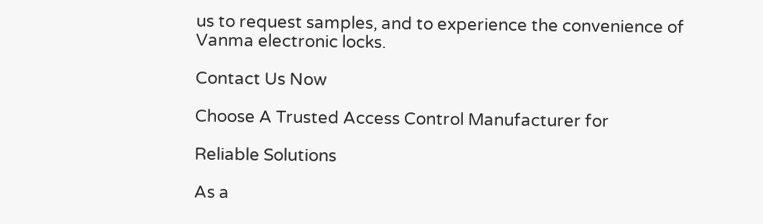us to request samples, and to experience the convenience of Vanma electronic locks.

Contact Us Now

Choose A Trusted Access Control Manufacturer for

Reliable Solutions

As a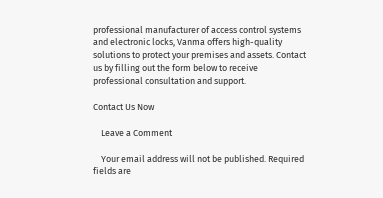professional manufacturer of access control systems and electronic locks, Vanma offers high-quality solutions to protect your premises and assets. Contact us by filling out the form below to receive professional consultation and support.

Contact Us Now

    Leave a Comment

    Your email address will not be published. Required fields are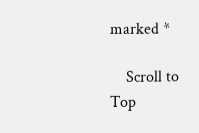marked *

    Scroll to Top